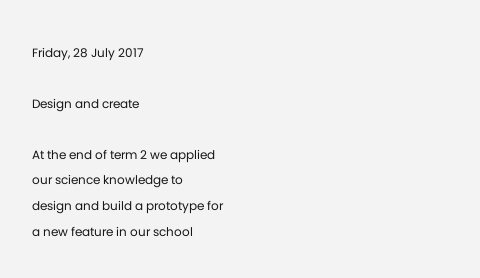Friday, 28 July 2017

Design and create

At the end of term 2 we applied our science knowledge to design and build a prototype for a new feature in our school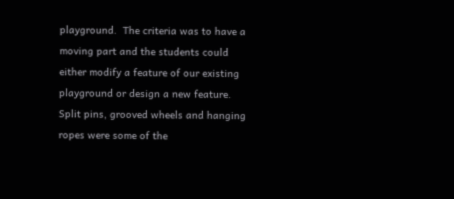playground.  The criteria was to have a moving part and the students could either modify a feature of our existing playground or design a new feature.  Split pins, grooved wheels and hanging ropes were some of the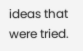ideas that were tried.